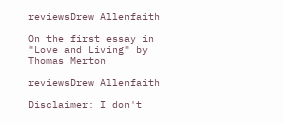reviewsDrew Allenfaith

On the first essay in "Love and Living" by Thomas Merton

reviewsDrew Allenfaith

Disclaimer: I don't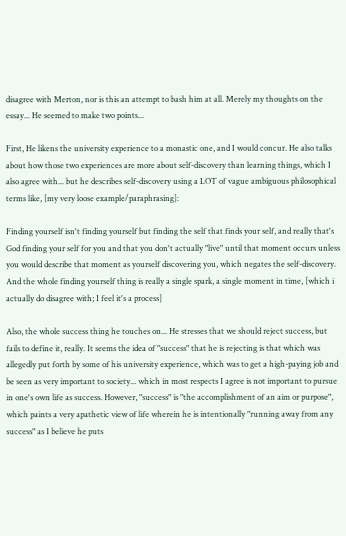disagree with Merton, nor is this an attempt to bash him at all. Merely my thoughts on the essay... He seemed to make two points...

First, He likens the university experience to a monastic one, and I would concur. He also talks about how those two experiences are more about self-discovery than learning things, which I also agree with... but he describes self-discovery using a LOT of vague ambiguous philosophical terms like, [my very loose example/paraphrasing]:

Finding yourself isn't finding yourself but finding the self that finds your self, and really that's God finding your self for you and that you don't actually "live" until that moment occurs unless you would describe that moment as yourself discovering you, which negates the self-discovery. And the whole finding yourself thing is really a single spark, a single moment in time, [which i actually do disagree with; I feel it's a process]

Also, the whole success thing he touches on... He stresses that we should reject success, but fails to define it, really. It seems the idea of "success" that he is rejecting is that which was allegedly put forth by some of his university experience, which was to get a high-paying job and be seen as very important to society... which in most respects I agree is not important to pursue in one's own life as success. However, "success" is "the accomplishment of an aim or purpose", which paints a very apathetic view of life wherein he is intentionally "running away from any success" as I believe he puts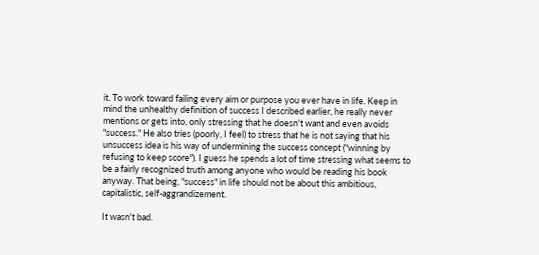it. To work toward failing every aim or purpose you ever have in life. Keep in mind the unhealthy definition of success I described earlier, he really never mentions or gets into, only stressing that he doesn't want and even avoids "success." He also tries (poorly, I feel) to stress that he is not saying that his unsuccess idea is his way of undermining the success concept ("winning by refusing to keep score"). I guess he spends a lot of time stressing what seems to be a fairly recognized truth among anyone who would be reading his book anyway. That being, "success" in life should not be about this ambitious, capitalistic, self-aggrandizement.

It wasn't bad.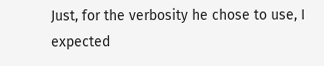Just, for the verbosity he chose to use, I expected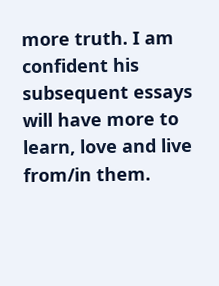more truth. I am confident his subsequent essays will have more to learn, love and live from/in them.